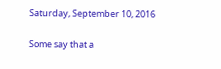Saturday, September 10, 2016

Some say that a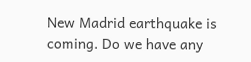New Madrid earthquake is coming. Do we have any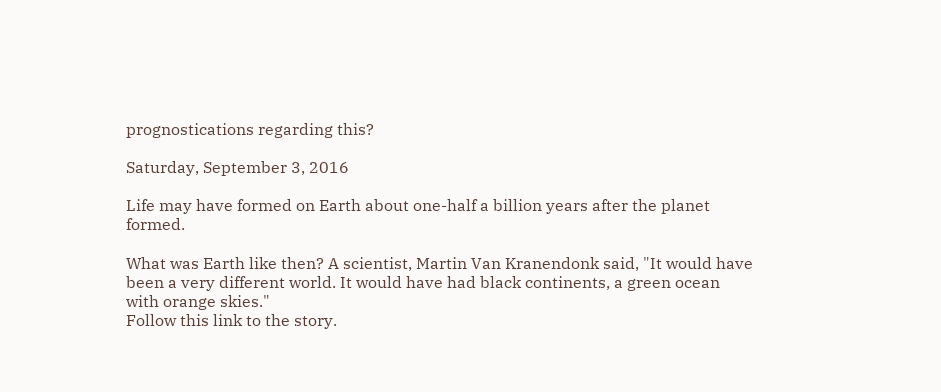prognostications regarding this?

Saturday, September 3, 2016

Life may have formed on Earth about one-half a billion years after the planet formed.

What was Earth like then? A scientist, Martin Van Kranendonk said, "It would have been a very different world. It would have had black continents, a green ocean with orange skies."
Follow this link to the story.